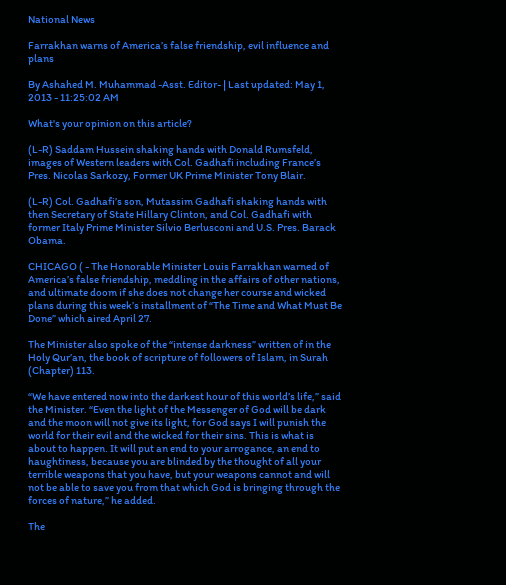National News

Farrakhan warns of America’s false friendship, evil influence and plans

By Ashahed M. Muhammad -Asst. Editor- | Last updated: May 1, 2013 - 11:25:02 AM

What's your opinion on this article?

(L-R) Saddam Hussein shaking hands with Donald Rumsfeld, images of Western leaders with Col. Gadhafi including France’s Pres. Nicolas Sarkozy, Former UK Prime Minister Tony Blair.

(L-R) Col. Gadhafi’s son, Mutassim Gadhafi shaking hands with then Secretary of State Hillary Clinton, and Col. Gadhafi with former Italy Prime Minister Silvio Berlusconi and U.S. Pres. Barack Obama.

CHICAGO ( - The Honorable Minister Louis Farrakhan warned of America’s false friendship, meddling in the affairs of other nations, and ultimate doom if she does not change her course and wicked plans during this week’s installment of “The Time and What Must Be Done” which aired April 27.

The Minister also spoke of the “intense darkness” written of in the Holy Qur’an, the book of scripture of followers of Islam, in Surah (Chapter) 113.

“We have entered now into the darkest hour of this world’s life,” said the Minister. “Even the light of the Messenger of God will be dark and the moon will not give its light, for God says I will punish the world for their evil and the wicked for their sins. This is what is about to happen. It will put an end to your arrogance, an end to haughtiness, because you are blinded by the thought of all your terrible weapons that you have, but your weapons cannot and will not be able to save you from that which God is bringing through the forces of nature,” he added.

The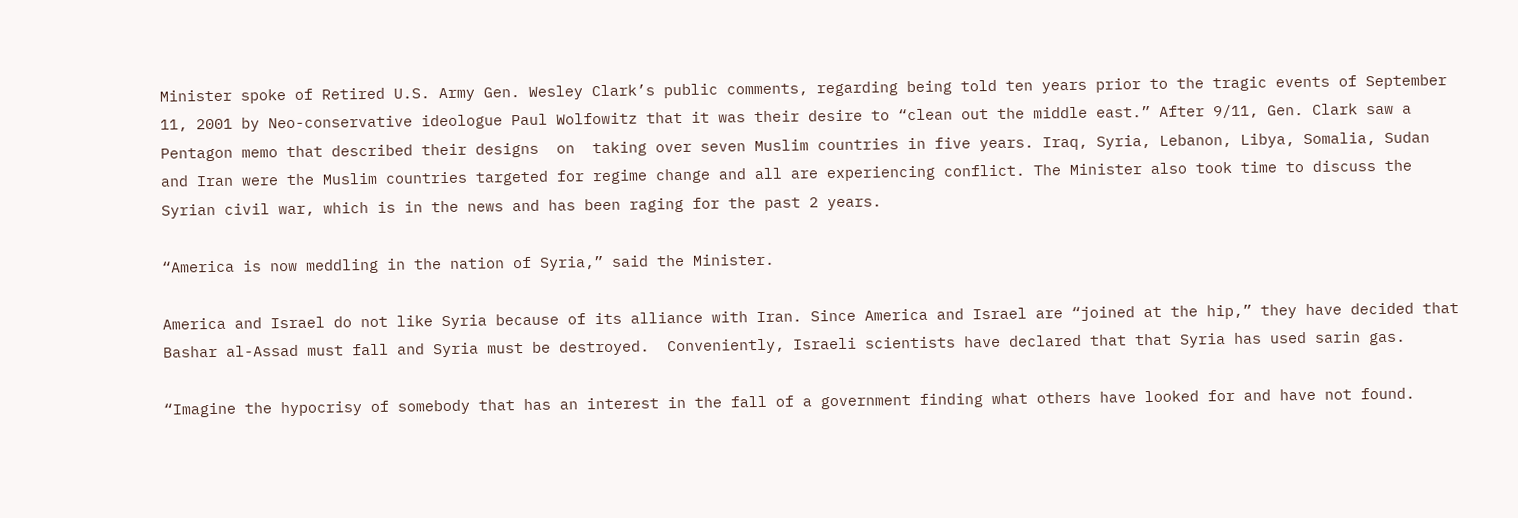Minister spoke of Retired U.S. Army Gen. Wesley Clark’s public comments, regarding being told ten years prior to the tragic events of September 11, 2001 by Neo-conservative ideologue Paul Wolfowitz that it was their desire to “clean out the middle east.” After 9/11, Gen. Clark saw a Pentagon memo that described their designs  on  taking over seven Muslim countries in five years. Iraq, Syria, Lebanon, Libya, Somalia, Sudan and Iran were the Muslim countries targeted for regime change and all are experiencing conflict. The Minister also took time to discuss the Syrian civil war, which is in the news and has been raging for the past 2 years.

“America is now meddling in the nation of Syria,” said the Minister.

America and Israel do not like Syria because of its alliance with Iran. Since America and Israel are “joined at the hip,” they have decided that Bashar al-Assad must fall and Syria must be destroyed.  Conveniently, Israeli scientists have declared that that Syria has used sarin gas.

“Imagine the hypocrisy of somebody that has an interest in the fall of a government finding what others have looked for and have not found.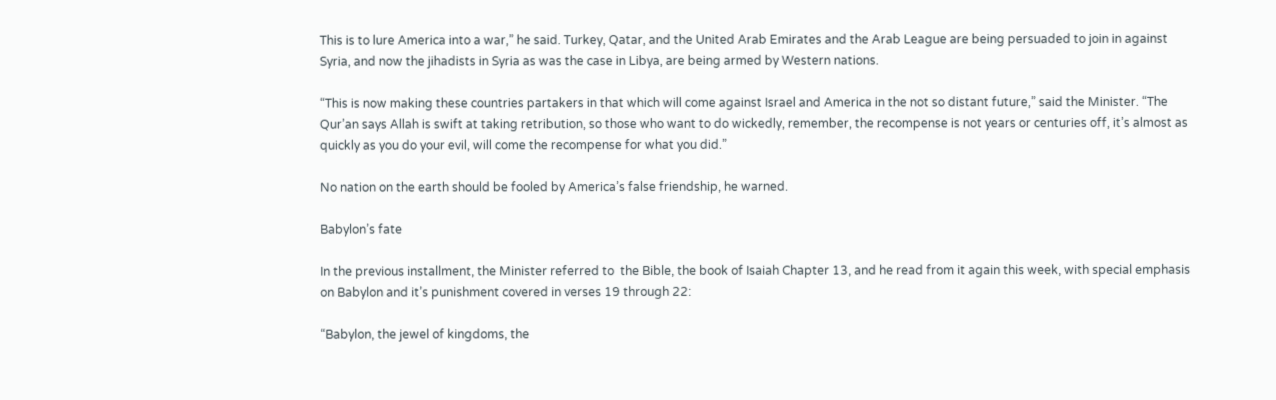This is to lure America into a war,” he said. Turkey, Qatar, and the United Arab Emirates and the Arab League are being persuaded to join in against Syria, and now the jihadists in Syria as was the case in Libya, are being armed by Western nations.

“This is now making these countries partakers in that which will come against Israel and America in the not so distant future,” said the Minister. “The Qur’an says Allah is swift at taking retribution, so those who want to do wickedly, remember, the recompense is not years or centuries off, it’s almost as quickly as you do your evil, will come the recompense for what you did.”

No nation on the earth should be fooled by America’s false friendship, he warned.

Babylon’s fate

In the previous installment, the Minister referred to  the Bible, the book of Isaiah Chapter 13, and he read from it again this week, with special emphasis on Babylon and it’s punishment covered in verses 19 through 22:

“Babylon, the jewel of kingdoms, the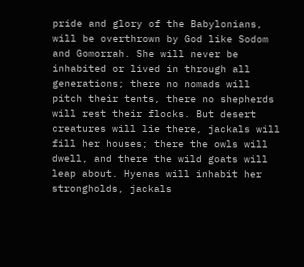pride and glory of the Babylonians, will be overthrown by God like Sodom and Gomorrah. She will never be inhabited or lived in through all generations; there no nomads will pitch their tents, there no shepherds will rest their flocks. But desert creatures will lie there, jackals will fill her houses; there the owls will dwell, and there the wild goats will leap about. Hyenas will inhabit her strongholds, jackals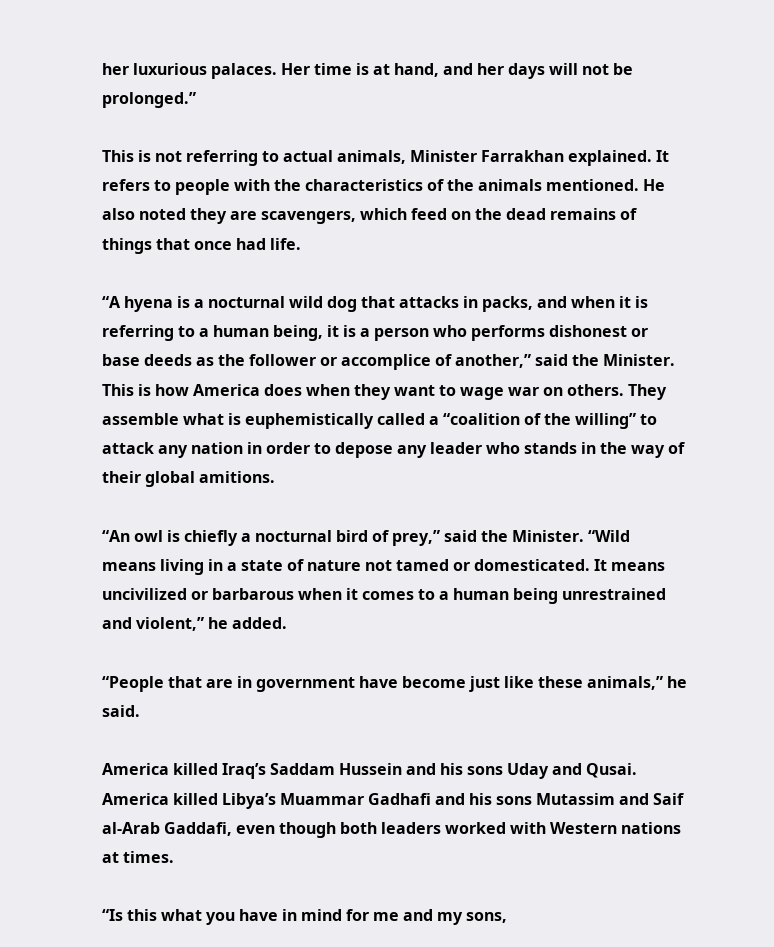her luxurious palaces. Her time is at hand, and her days will not be prolonged.”

This is not referring to actual animals, Minister Farrakhan explained. It refers to people with the characteristics of the animals mentioned. He also noted they are scavengers, which feed on the dead remains of things that once had life.

“A hyena is a nocturnal wild dog that attacks in packs, and when it is referring to a human being, it is a person who performs dishonest or base deeds as the follower or accomplice of another,” said the Minister. This is how America does when they want to wage war on others. They assemble what is euphemistically called a “coalition of the willing” to attack any nation in order to depose any leader who stands in the way of their global amitions.

“An owl is chiefly a nocturnal bird of prey,” said the Minister. “Wild means living in a state of nature not tamed or domesticated. It means uncivilized or barbarous when it comes to a human being unrestrained and violent,” he added.

“People that are in government have become just like these animals,” he said.

America killed Iraq’s Saddam Hussein and his sons Uday and Qusai. America killed Libya’s Muammar Gadhafi and his sons Mutassim and Saif al-Arab Gaddafi, even though both leaders worked with Western nations at times.

“Is this what you have in mind for me and my sons,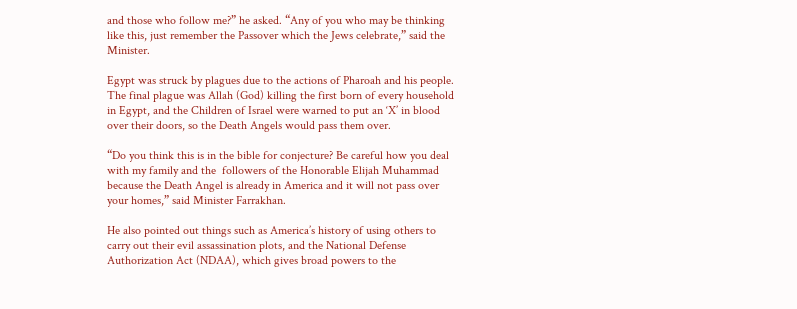and those who follow me?” he asked. “Any of you who may be thinking like this, just remember the Passover which the Jews celebrate,” said the Minister.

Egypt was struck by plagues due to the actions of Pharoah and his people. The final plague was Allah (God) killing the first born of every household in Egypt, and the Children of Israel were warned to put an ‘X’ in blood over their doors, so the Death Angels would pass them over.

“Do you think this is in the bible for conjecture? Be careful how you deal with my family and the  followers of the Honorable Elijah Muhammad because the Death Angel is already in America and it will not pass over your homes,” said Minister Farrakhan.

He also pointed out things such as America’s history of using others to carry out their evil assassination plots, and the National Defense Authorization Act (NDAA), which gives broad powers to the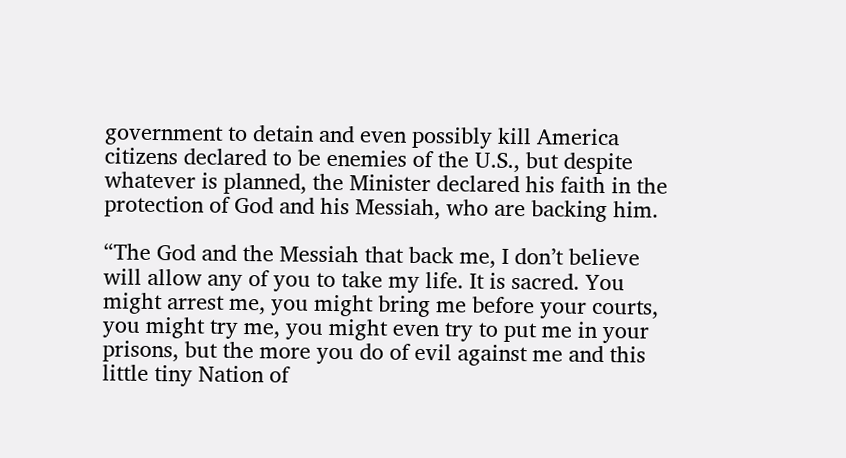government to detain and even possibly kill America citizens declared to be enemies of the U.S., but despite whatever is planned, the Minister declared his faith in the protection of God and his Messiah, who are backing him.

“The God and the Messiah that back me, I don’t believe will allow any of you to take my life. It is sacred. You might arrest me, you might bring me before your courts, you might try me, you might even try to put me in your prisons, but the more you do of evil against me and this little tiny Nation of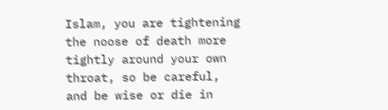Islam, you are tightening the noose of death more tightly around your own throat, so be careful, and be wise or die in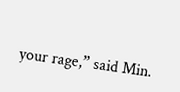your rage,” said Min.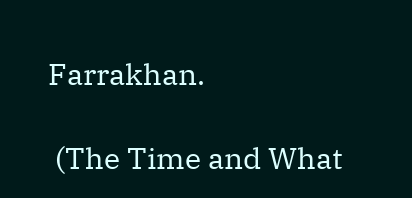Farrakhan.

 (The Time and What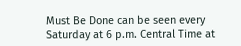Must Be Done can be seen every Saturday at 6 p.m. Central Time at